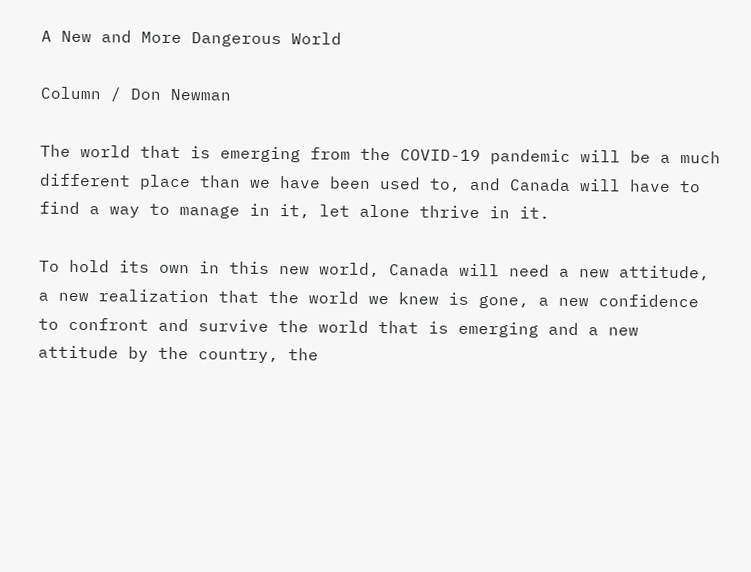A New and More Dangerous World

Column / Don Newman

The world that is emerging from the COVID-19 pandemic will be a much different place than we have been used to, and Canada will have to find a way to manage in it, let alone thrive in it.

To hold its own in this new world, Canada will need a new attitude, a new realization that the world we knew is gone, a new confidence to confront and survive the world that is emerging and a new attitude by the country, the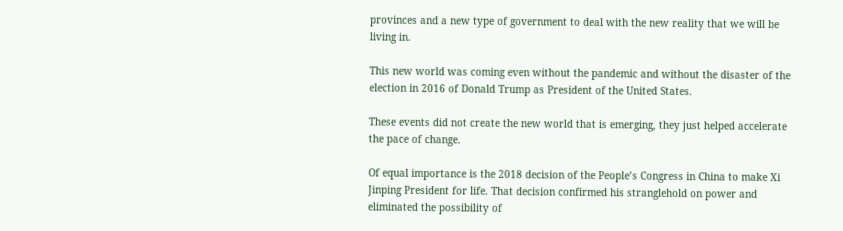provinces and a new type of government to deal with the new reality that we will be living in.

This new world was coming even without the pandemic and without the disaster of the election in 2016 of Donald Trump as President of the United States.

These events did not create the new world that is emerging, they just helped accelerate the pace of change.

Of equal importance is the 2018 decision of the People’s Congress in China to make Xi Jinping President for life. That decision confirmed his stranglehold on power and eliminated the possibility of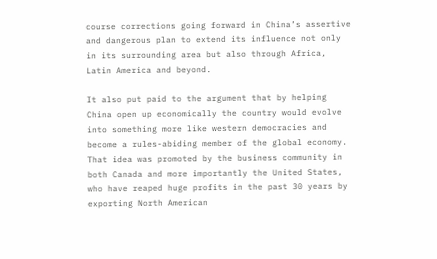course corrections going forward in China’s assertive and dangerous plan to extend its influence not only in its surrounding area but also through Africa, Latin America and beyond.

It also put paid to the argument that by helping China open up economically the country would evolve into something more like western democracies and become a rules-abiding member of the global economy. That idea was promoted by the business community in both Canada and more importantly the United States, who have reaped huge profits in the past 30 years by exporting North American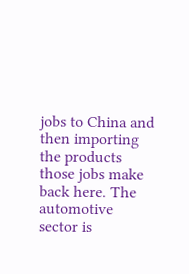jobs to China and then importing the products those jobs make back here. The automotive sector is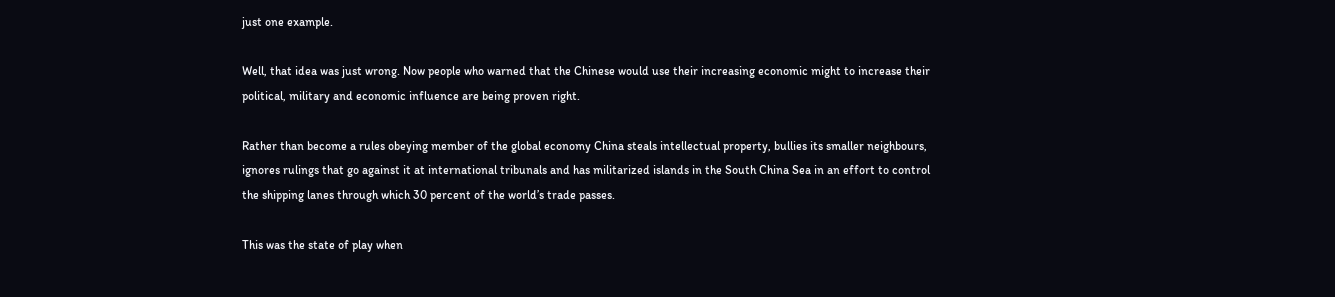just one example.

Well, that idea was just wrong. Now people who warned that the Chinese would use their increasing economic might to increase their political, military and economic influence are being proven right.

Rather than become a rules obeying member of the global economy China steals intellectual property, bullies its smaller neighbours, ignores rulings that go against it at international tribunals and has militarized islands in the South China Sea in an effort to control the shipping lanes through which 30 percent of the world’s trade passes.

This was the state of play when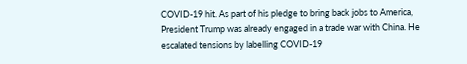COVID-19 hit. As part of his pledge to bring back jobs to America, President Trump was already engaged in a trade war with China. He escalated tensions by labelling COVID-19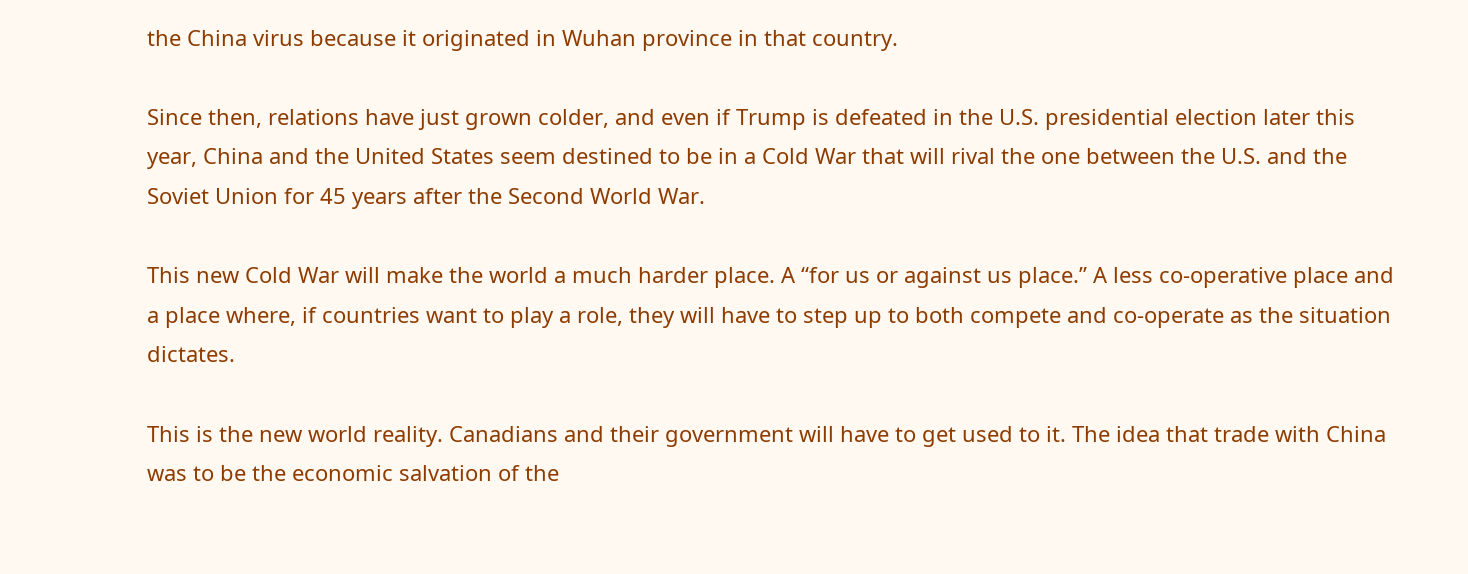the China virus because it originated in Wuhan province in that country.

Since then, relations have just grown colder, and even if Trump is defeated in the U.S. presidential election later this year, China and the United States seem destined to be in a Cold War that will rival the one between the U.S. and the Soviet Union for 45 years after the Second World War.

This new Cold War will make the world a much harder place. A “for us or against us place.” A less co-operative place and a place where, if countries want to play a role, they will have to step up to both compete and co-operate as the situation dictates.

This is the new world reality. Canadians and their government will have to get used to it. The idea that trade with China was to be the economic salvation of the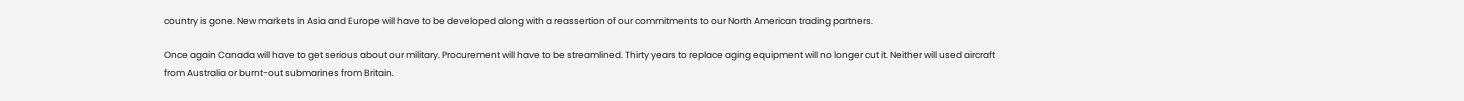country is gone. New markets in Asia and Europe will have to be developed along with a reassertion of our commitments to our North American trading partners.

Once again Canada will have to get serious about our military. Procurement will have to be streamlined. Thirty years to replace aging equipment will no longer cut it. Neither will used aircraft from Australia or burnt-out submarines from Britain.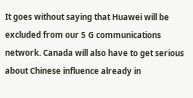It goes without saying that Huawei will be excluded from our 5 G communications network. Canada will also have to get serious about Chinese influence already in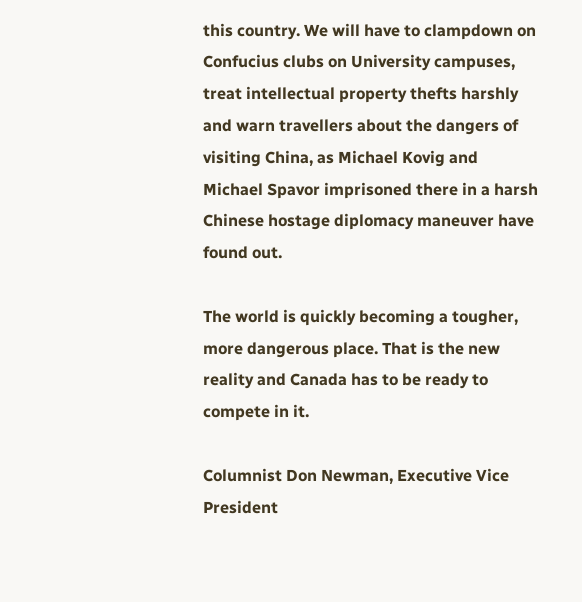this country. We will have to clampdown on Confucius clubs on University campuses, treat intellectual property thefts harshly and warn travellers about the dangers of visiting China, as Michael Kovig and Michael Spavor imprisoned there in a harsh Chinese hostage diplomacy maneuver have found out.

The world is quickly becoming a tougher, more dangerous place. That is the new reality and Canada has to be ready to compete in it.

Columnist Don Newman, Executive Vice President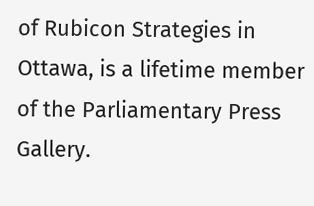of Rubicon Strategies in Ottawa, is a lifetime member of the Parliamentary Press Gallery.